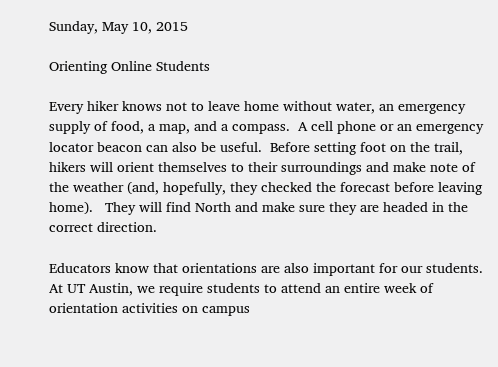Sunday, May 10, 2015

Orienting Online Students

Every hiker knows not to leave home without water, an emergency supply of food, a map, and a compass.  A cell phone or an emergency locator beacon can also be useful.  Before setting foot on the trail, hikers will orient themselves to their surroundings and make note of the weather (and, hopefully, they checked the forecast before leaving home).   They will find North and make sure they are headed in the correct direction.

Educators know that orientations are also important for our students.  At UT Austin, we require students to attend an entire week of orientation activities on campus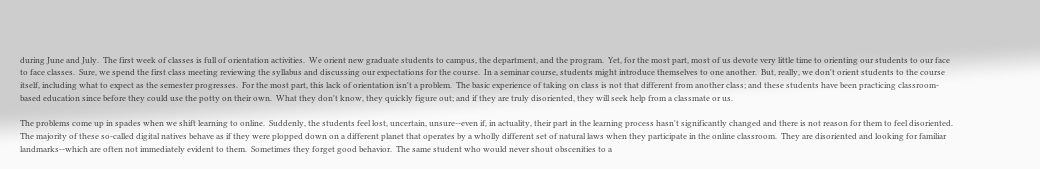during June and July.  The first week of classes is full of orientation activities.  We orient new graduate students to campus, the department, and the program.  Yet, for the most part, most of us devote very little time to orienting our students to our face to face classes.  Sure, we spend the first class meeting reviewing the syllabus and discussing our expectations for the course.  In a seminar course, students might introduce themselves to one another.  But, really, we don't orient students to the course itself, including what to expect as the semester progresses.  For the most part, this lack of orientation isn't a problem.  The basic experience of taking on class is not that different from another class; and these students have been practicing classroom-based education since before they could use the potty on their own.  What they don't know, they quickly figure out; and if they are truly disoriented, they will seek help from a classmate or us.

The problems come up in spades when we shift learning to online.  Suddenly, the students feel lost, uncertain, unsure--even if, in actuality, their part in the learning process hasn't significantly changed and there is not reason for them to feel disoriented.  The majority of these so-called digital natives behave as if they were plopped down on a different planet that operates by a wholly different set of natural laws when they participate in the online classroom.  They are disoriented and looking for familiar landmarks--which are often not immediately evident to them.  Sometimes they forget good behavior.  The same student who would never shout obscenities to a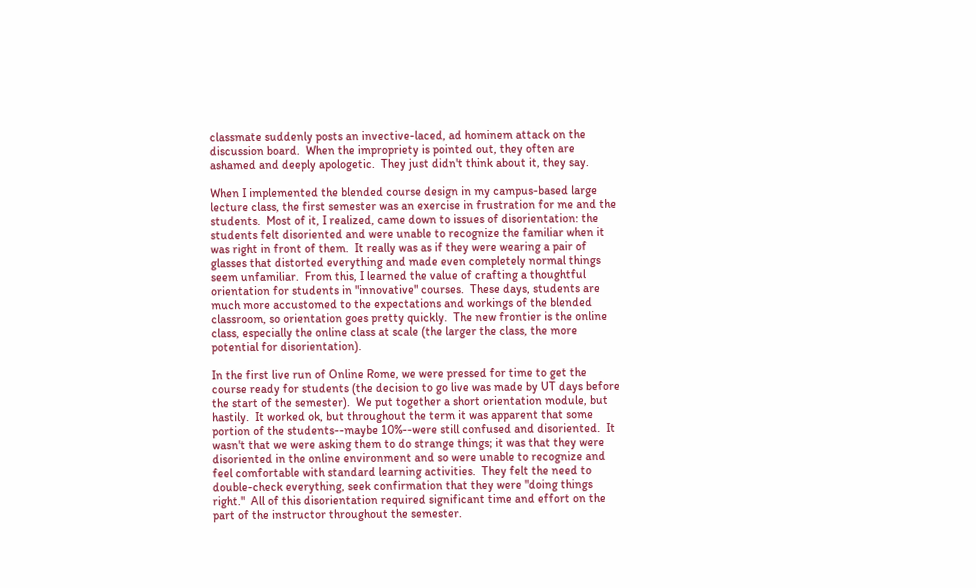classmate suddenly posts an invective-laced, ad hominem attack on the discussion board.  When the impropriety is pointed out, they often are ashamed and deeply apologetic.  They just didn't think about it, they say.

When I implemented the blended course design in my campus-based large lecture class, the first semester was an exercise in frustration for me and the students.  Most of it, I realized, came down to issues of disorientation: the students felt disoriented and were unable to recognize the familiar when it was right in front of them.  It really was as if they were wearing a pair of glasses that distorted everything and made even completely normal things seem unfamiliar.  From this, I learned the value of crafting a thoughtful orientation for students in "innovative" courses.  These days, students are much more accustomed to the expectations and workings of the blended classroom, so orientation goes pretty quickly.  The new frontier is the online class, especially the online class at scale (the larger the class, the more potential for disorientation).

In the first live run of Online Rome, we were pressed for time to get the course ready for students (the decision to go live was made by UT days before the start of the semester).  We put together a short orientation module, but hastily.  It worked ok, but throughout the term it was apparent that some portion of the students--maybe 10%--were still confused and disoriented.  It wasn't that we were asking them to do strange things; it was that they were disoriented in the online environment and so were unable to recognize and feel comfortable with standard learning activities.  They felt the need to double-check everything, seek confirmation that they were "doing things right."  All of this disorientation required significant time and effort on the part of the instructor throughout the semester.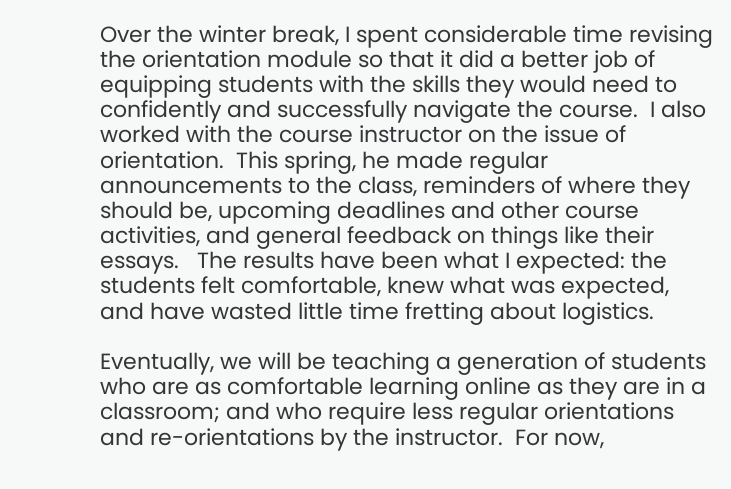Over the winter break, I spent considerable time revising the orientation module so that it did a better job of equipping students with the skills they would need to confidently and successfully navigate the course.  I also worked with the course instructor on the issue of orientation.  This spring, he made regular announcements to the class, reminders of where they should be, upcoming deadlines and other course activities, and general feedback on things like their essays.   The results have been what I expected: the students felt comfortable, knew what was expected, and have wasted little time fretting about logistics.

Eventually, we will be teaching a generation of students who are as comfortable learning online as they are in a classroom; and who require less regular orientations and re-orientations by the instructor.  For now,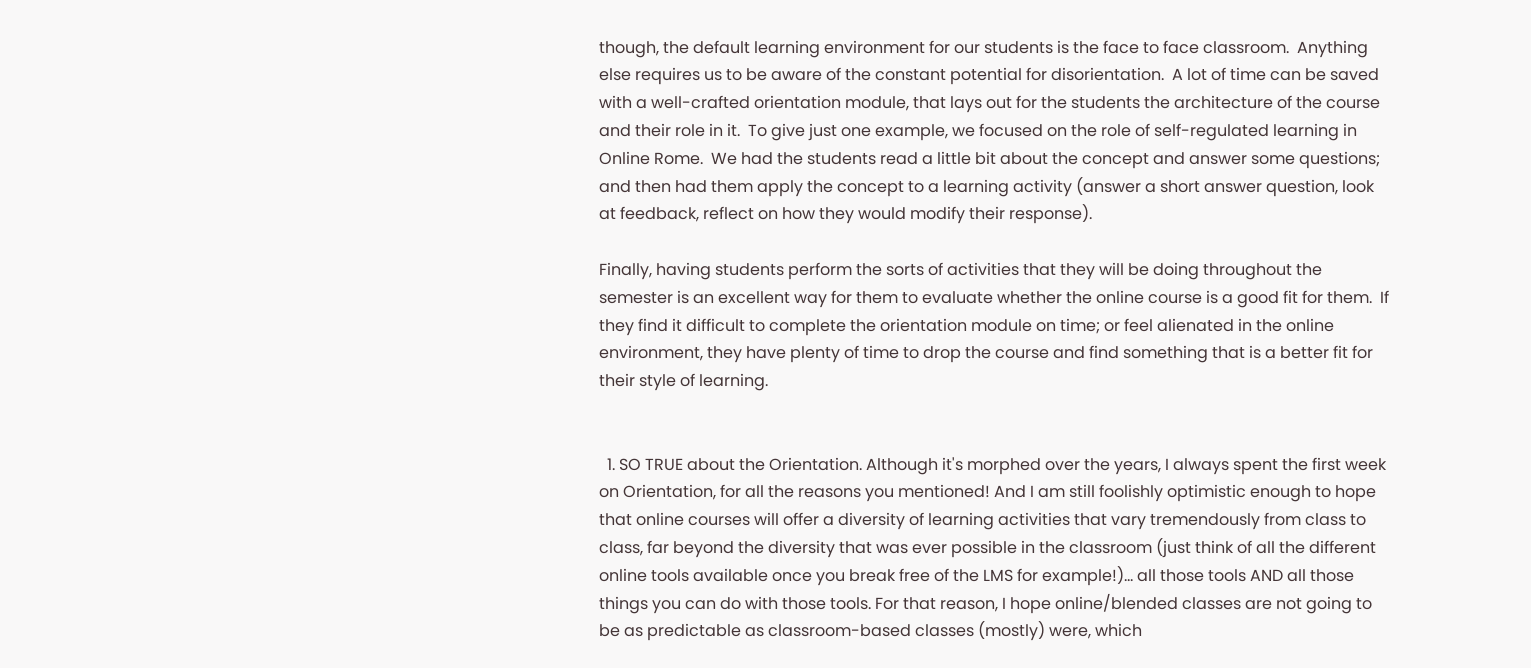though, the default learning environment for our students is the face to face classroom.  Anything else requires us to be aware of the constant potential for disorientation.  A lot of time can be saved with a well-crafted orientation module, that lays out for the students the architecture of the course and their role in it.  To give just one example, we focused on the role of self-regulated learning in Online Rome.  We had the students read a little bit about the concept and answer some questions; and then had them apply the concept to a learning activity (answer a short answer question, look at feedback, reflect on how they would modify their response).

Finally, having students perform the sorts of activities that they will be doing throughout the semester is an excellent way for them to evaluate whether the online course is a good fit for them.  If they find it difficult to complete the orientation module on time; or feel alienated in the online environment, they have plenty of time to drop the course and find something that is a better fit for their style of learning.


  1. SO TRUE about the Orientation. Although it's morphed over the years, I always spent the first week on Orientation, for all the reasons you mentioned! And I am still foolishly optimistic enough to hope that online courses will offer a diversity of learning activities that vary tremendously from class to class, far beyond the diversity that was ever possible in the classroom (just think of all the different online tools available once you break free of the LMS for example!)... all those tools AND all those things you can do with those tools. For that reason, I hope online/blended classes are not going to be as predictable as classroom-based classes (mostly) were, which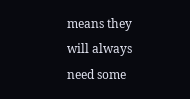means they will always need some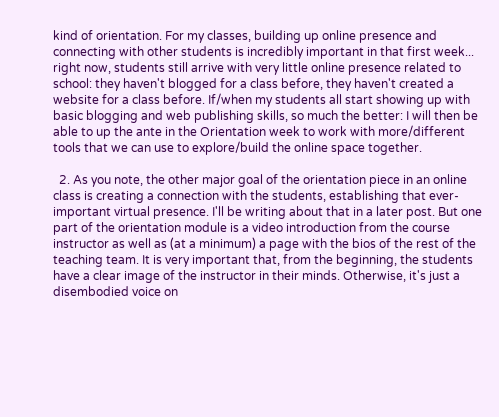kind of orientation. For my classes, building up online presence and connecting with other students is incredibly important in that first week... right now, students still arrive with very little online presence related to school: they haven't blogged for a class before, they haven't created a website for a class before. If/when my students all start showing up with basic blogging and web publishing skills, so much the better: I will then be able to up the ante in the Orientation week to work with more/different tools that we can use to explore/build the online space together.

  2. As you note, the other major goal of the orientation piece in an online class is creating a connection with the students, establishing that ever-important virtual presence. I'll be writing about that in a later post. But one part of the orientation module is a video introduction from the course instructor as well as (at a minimum) a page with the bios of the rest of the teaching team. It is very important that, from the beginning, the students have a clear image of the instructor in their minds. Otherwise, it's just a disembodied voice on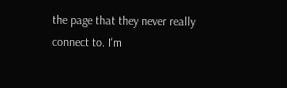the page that they never really connect to. I'm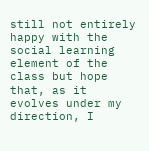still not entirely happy with the social learning element of the class but hope that, as it evolves under my direction, I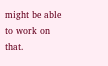might be able to work on that.